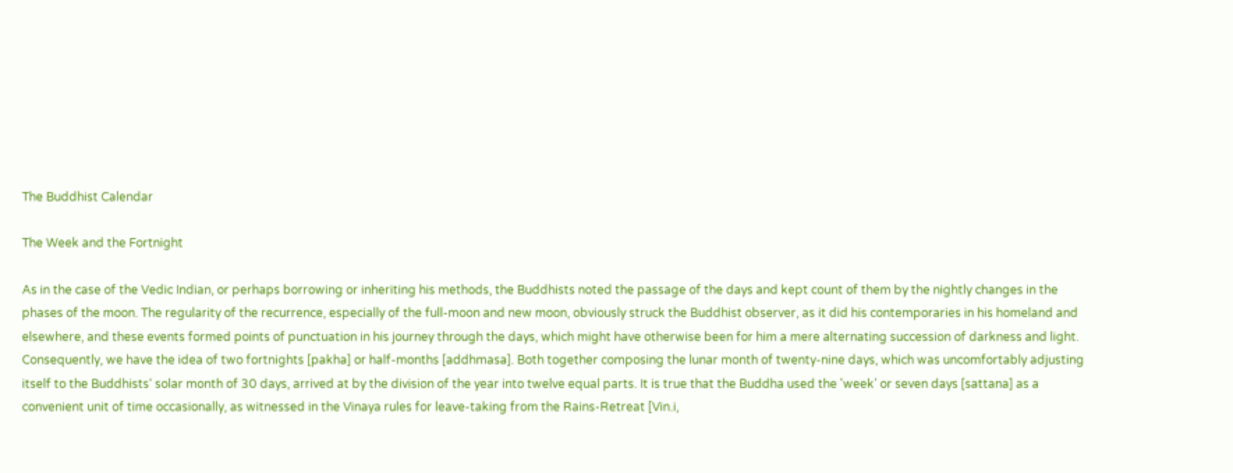The Buddhist Calendar

The Week and the Fortnight

As in the case of the Vedic Indian, or perhaps borrowing or inheriting his methods, the Buddhists noted the passage of the days and kept count of them by the nightly changes in the phases of the moon. The regularity of the recurrence, especially of the full-moon and new moon, obviously struck the Buddhist observer, as it did his contemporaries in his homeland and elsewhere, and these events formed points of punctuation in his journey through the days, which might have otherwise been for him a mere alternating succession of darkness and light. Consequently, we have the idea of two fortnights [pakha] or half-months [addhmasa]. Both together composing the lunar month of twenty-nine days, which was uncomfortably adjusting itself to the Buddhists‘ solar month of 30 days, arrived at by the division of the year into twelve equal parts. It is true that the Buddha used the 'week’ or seven days [sattana] as a convenient unit of time occasionally, as witnessed in the Vinaya rules for leave-taking from the Rains-Retreat [Vin.i,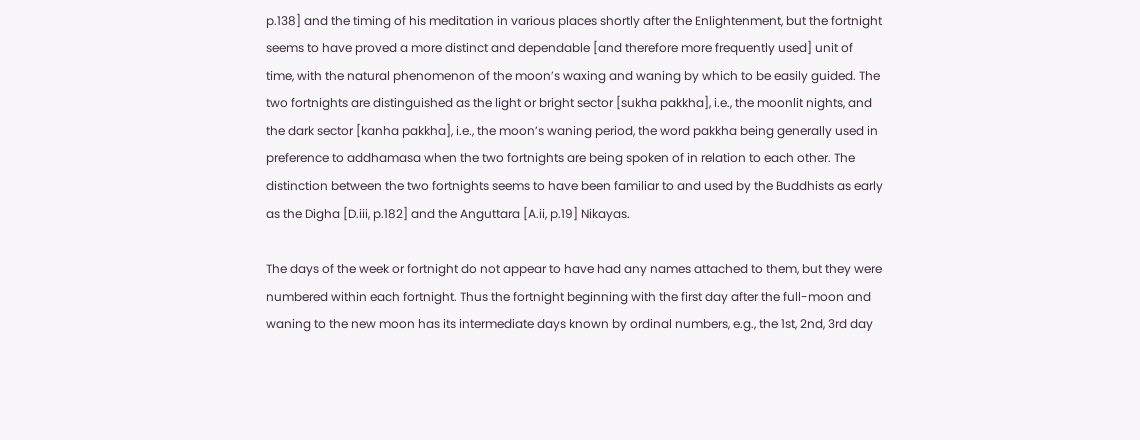p.138] and the timing of his meditation in various places shortly after the Enlightenment, but the fortnight seems to have proved a more distinct and dependable [and therefore more frequently used] unit of time, with the natural phenomenon of the moon’s waxing and waning by which to be easily guided. The two fortnights are distinguished as the light or bright sector [sukha pakkha], i.e., the moonlit nights, and the dark sector [kanha pakkha], i.e., the moon’s waning period, the word pakkha being generally used in preference to addhamasa when the two fortnights are being spoken of in relation to each other. The distinction between the two fortnights seems to have been familiar to and used by the Buddhists as early as the Digha [D.iii, p.182] and the Anguttara [A.ii, p.19] Nikayas.

The days of the week or fortnight do not appear to have had any names attached to them, but they were numbered within each fortnight. Thus the fortnight beginning with the first day after the full-moon and waning to the new moon has its intermediate days known by ordinal numbers, e.g., the 1st, 2nd, 3rd day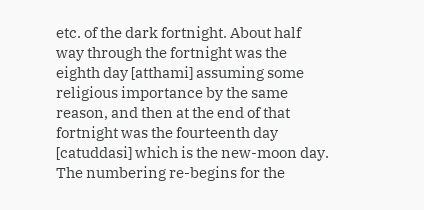etc. of the dark fortnight. About half way through the fortnight was the eighth day [atthami] assuming some religious importance by the same reason, and then at the end of that fortnight was the fourteenth day [catuddasi] which is the new-moon day. The numbering re-begins for the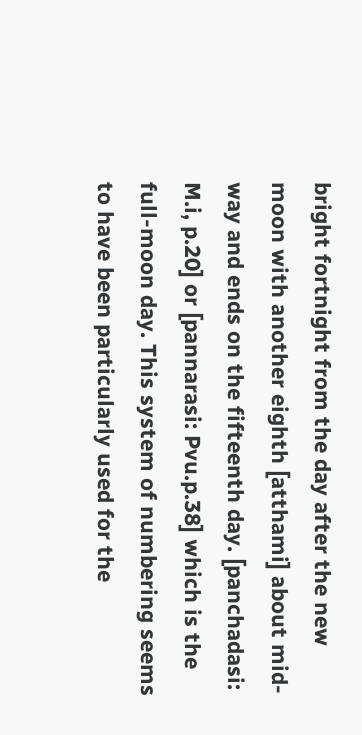bright fortnight from the day after the new moon with another eighth [atthami] about mid-way and ends on the fifteenth day. [panchadasi: M.i, p.20] or [pannarasi: Pvu.p.38] which is the full-moon day. This system of numbering seems to have been particularly used for the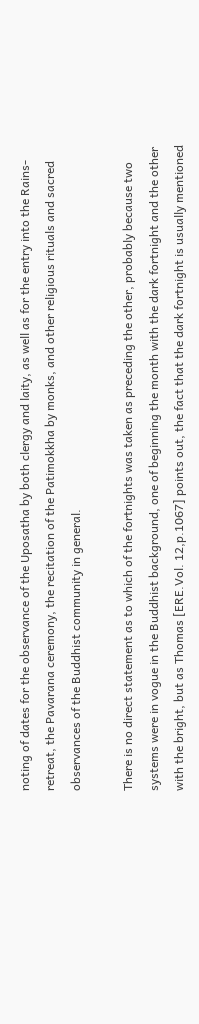noting of dates for the observance of the Uposatha by both clergy and laity, as well as for the entry into the Rains-retreat, the Pavarana ceremony, the recitation of the Patimokkha by monks, and other religious rituals and sacred observances of the Buddhist community in general.

There is no direct statement as to which of the fortnights was taken as preceding the other, probably because two systems were in vogue in the Buddhist background, one of beginning the month with the dark fortnight and the other with the bright, but as Thomas [ERE.Vol. 12,p.1067] points out, the fact that the dark fortnight is usually mentioned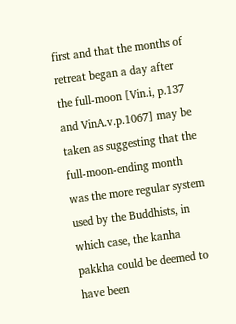first and that the months of retreat began a day after the full-moon [Vin.i, p.137 and VinA.v.p.1067] may be taken as suggesting that the full-moon-ending month was the more regular system used by the Buddhists, in which case, the kanha pakkha could be deemed to have been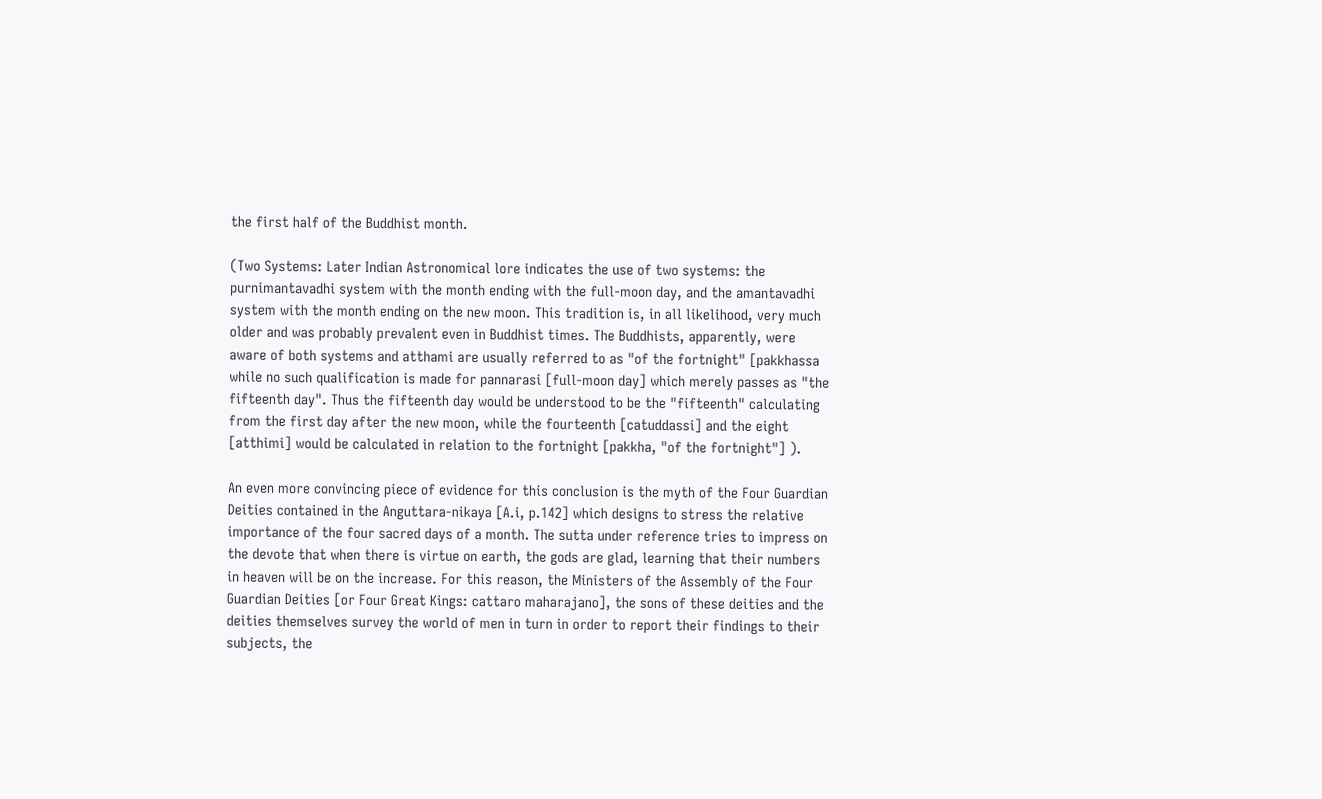the first half of the Buddhist month.

(Two Systems: Later Indian Astronomical lore indicates the use of two systems: the purnimantavadhi system with the month ending with the full-moon day, and the amantavadhi system with the month ending on the new moon. This tradition is, in all likelihood, very much older and was probably prevalent even in Buddhist times. The Buddhists, apparently, were aware of both systems and atthami are usually referred to as "of the fortnight" [pakkhassa while no such qualification is made for pannarasi [full-moon day] which merely passes as "the fifteenth day". Thus the fifteenth day would be understood to be the "fifteenth" calculating from the first day after the new moon, while the fourteenth [catuddassi] and the eight [atthimi] would be calculated in relation to the fortnight [pakkha, "of the fortnight"] ).

An even more convincing piece of evidence for this conclusion is the myth of the Four Guardian Deities contained in the Anguttara-nikaya [A.i, p.142] which designs to stress the relative importance of the four sacred days of a month. The sutta under reference tries to impress on the devote that when there is virtue on earth, the gods are glad, learning that their numbers in heaven will be on the increase. For this reason, the Ministers of the Assembly of the Four Guardian Deities [or Four Great Kings: cattaro maharajano], the sons of these deities and the deities themselves survey the world of men in turn in order to report their findings to their subjects, the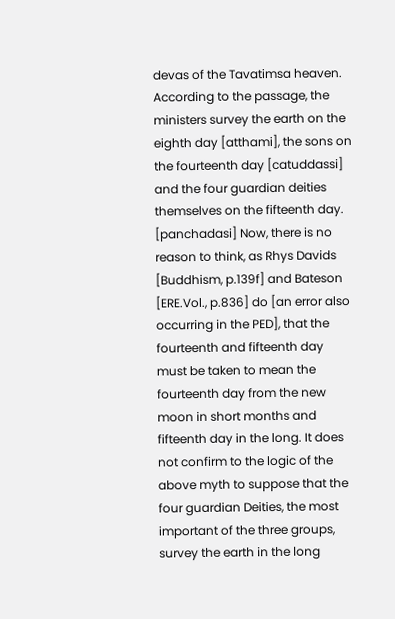devas of the Tavatimsa heaven. According to the passage, the ministers survey the earth on the eighth day [atthami], the sons on the fourteenth day [catuddassi] and the four guardian deities themselves on the fifteenth day. [panchadasi] Now, there is no reason to think, as Rhys Davids [Buddhism, p.139f] and Bateson [ERE.Vol., p.836] do [an error also occurring in the PED], that the fourteenth and fifteenth day must be taken to mean the fourteenth day from the new moon in short months and fifteenth day in the long. It does not confirm to the logic of the above myth to suppose that the four guardian Deities, the most important of the three groups, survey the earth in the long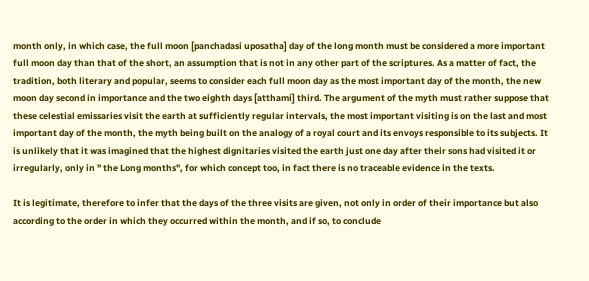month only, in which case, the full moon [panchadasi uposatha] day of the long month must be considered a more important full moon day than that of the short, an assumption that is not in any other part of the scriptures. As a matter of fact, the tradition, both literary and popular, seems to consider each full moon day as the most important day of the month, the new moon day second in importance and the two eighth days [atthami] third. The argument of the myth must rather suppose that these celestial emissaries visit the earth at sufficiently regular intervals, the most important visiting is on the last and most important day of the month, the myth being built on the analogy of a royal court and its envoys responsible to its subjects. It is unlikely that it was imagined that the highest dignitaries visited the earth just one day after their sons had visited it or irregularly, only in " the Long months", for which concept too, in fact there is no traceable evidence in the texts.

It is legitimate, therefore to infer that the days of the three visits are given, not only in order of their importance but also according to the order in which they occurred within the month, and if so, to conclude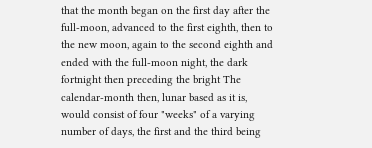that the month began on the first day after the full-moon, advanced to the first eighth, then to the new moon, again to the second eighth and ended with the full-moon night, the dark fortnight then preceding the bright The calendar-month then, lunar based as it is, would consist of four "weeks" of a varying number of days, the first and the third being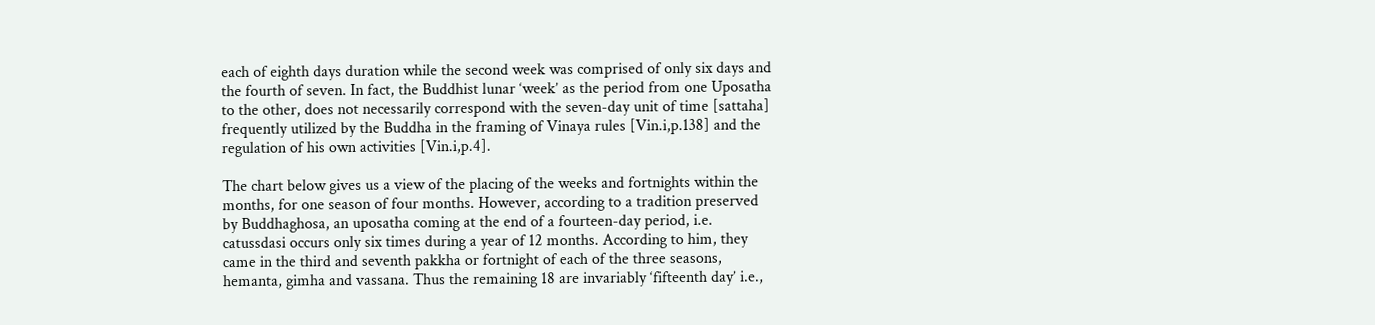each of eighth days duration while the second week was comprised of only six days and the fourth of seven. In fact, the Buddhist lunar ‘week’ as the period from one Uposatha to the other, does not necessarily correspond with the seven-day unit of time [sattaha] frequently utilized by the Buddha in the framing of Vinaya rules [Vin.i,p.138] and the regulation of his own activities [Vin.i,p.4].

The chart below gives us a view of the placing of the weeks and fortnights within the months, for one season of four months. However, according to a tradition preserved by Buddhaghosa, an uposatha coming at the end of a fourteen-day period, i.e. catussdasi occurs only six times during a year of 12 months. According to him, they came in the third and seventh pakkha or fortnight of each of the three seasons, hemanta, gimha and vassana. Thus the remaining 18 are invariably ‘fifteenth day’ i.e.,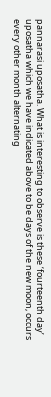pannarasi uposatha. What is interesting to observe is these ‘fourteenth day’ uposatha which we have indicated above to be days of the new moon, occurs every other month alternating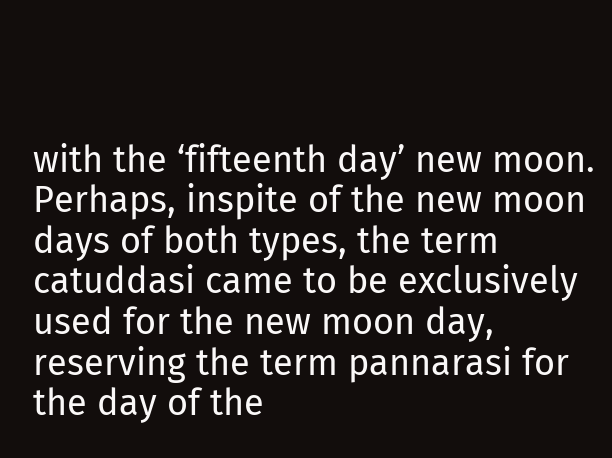with the ‘fifteenth day’ new moon. Perhaps, inspite of the new moon days of both types, the term catuddasi came to be exclusively used for the new moon day, reserving the term pannarasi for the day of the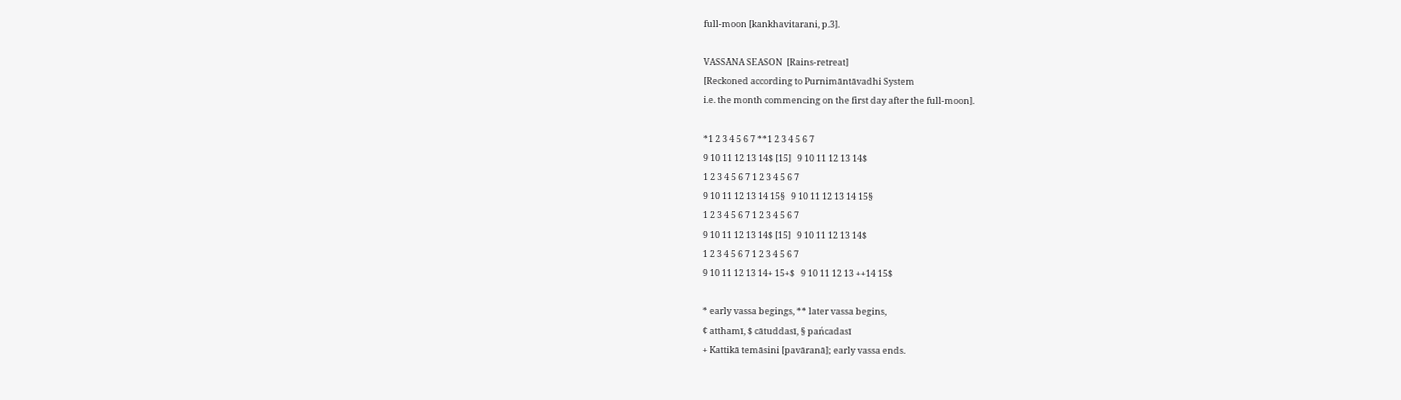full-moon [kankhavitarani, p.3].

VASSĀNA SEASON  [Rains-retreat]
[Reckoned according to Purnimāntāvadhi System
i.e. the month commencing on the first day after the full-moon].

*1 2 3 4 5 6 7 **1 2 3 4 5 6 7
9 10 11 12 13 14$ [15]   9 10 11 12 13 14$
1 2 3 4 5 6 7 1 2 3 4 5 6 7
9 10 11 12 13 14 15§   9 10 11 12 13 14 15§
1 2 3 4 5 6 7 1 2 3 4 5 6 7
9 10 11 12 13 14$ [15]   9 10 11 12 13 14$
1 2 3 4 5 6 7 1 2 3 4 5 6 7
9 10 11 12 13 14+ 15+$   9 10 11 12 13 ++14 15$

* early vassa begings, ** later vassa begins,
¢ atthamī, $ cātuddasī, § pańcadasī
+ Kattikā temāsini [pavāranā]; early vassa ends.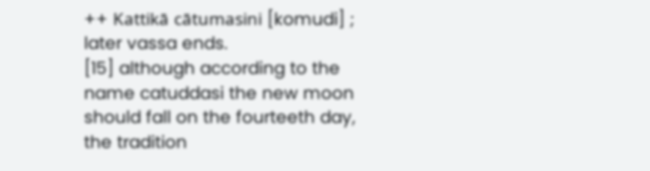++ Kattikā cātumasini [komudi] ; later vassa ends.
[15] although according to the name catuddasi the new moon should fall on the fourteeth day, the tradition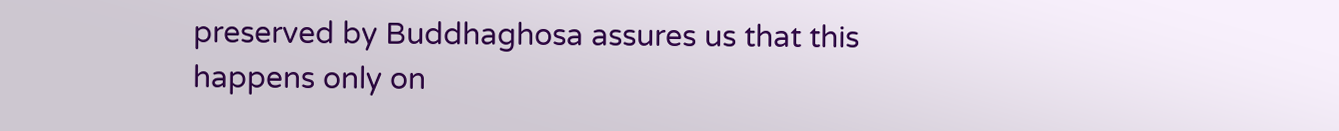preserved by Buddhaghosa assures us that this happens only on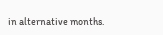in alternative months.